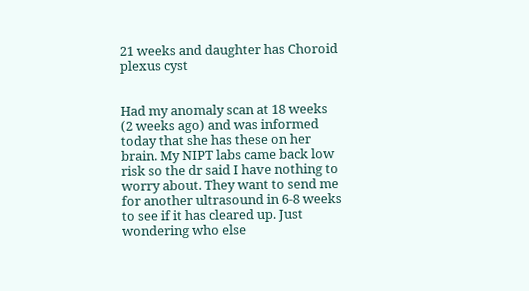21 weeks and daughter has Choroid plexus cyst


Had my anomaly scan at 18 weeks (2 weeks ago) and was informed today that she has these on her brain. My NIPT labs came back low risk so the dr said I have nothing to worry about. They want to send me for another ultrasound in 6-8 weeks to see if it has cleared up. Just wondering who else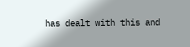has dealt with this and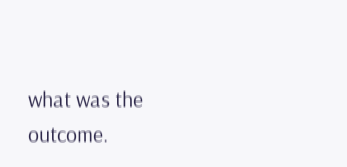what was the outcome.